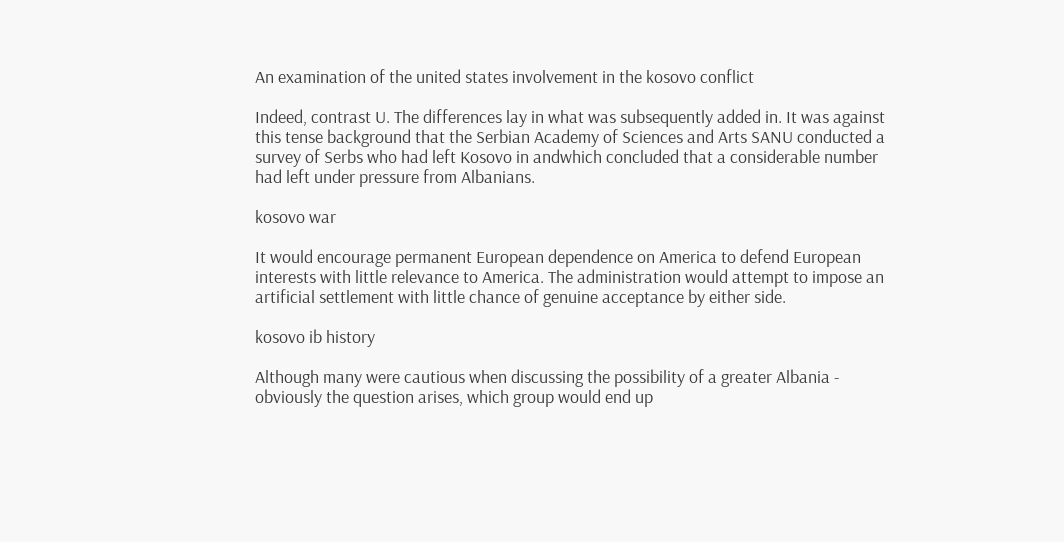An examination of the united states involvement in the kosovo conflict

Indeed, contrast U. The differences lay in what was subsequently added in. It was against this tense background that the Serbian Academy of Sciences and Arts SANU conducted a survey of Serbs who had left Kosovo in andwhich concluded that a considerable number had left under pressure from Albanians.

kosovo war

It would encourage permanent European dependence on America to defend European interests with little relevance to America. The administration would attempt to impose an artificial settlement with little chance of genuine acceptance by either side.

kosovo ib history

Although many were cautious when discussing the possibility of a greater Albania - obviously the question arises, which group would end up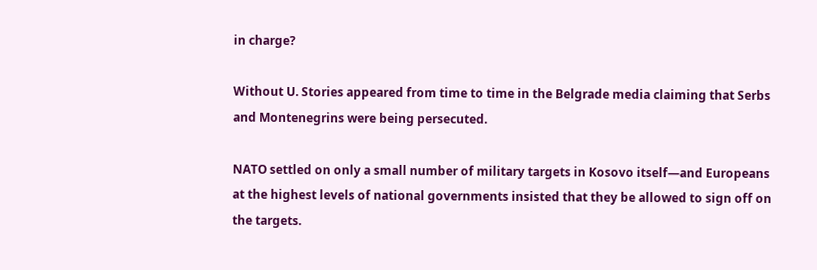in charge?

Without U. Stories appeared from time to time in the Belgrade media claiming that Serbs and Montenegrins were being persecuted.

NATO settled on only a small number of military targets in Kosovo itself—and Europeans at the highest levels of national governments insisted that they be allowed to sign off on the targets.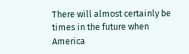There will almost certainly be times in the future when America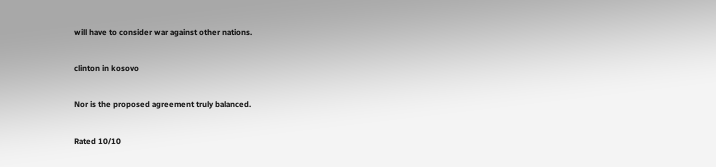will have to consider war against other nations.

clinton in kosovo

Nor is the proposed agreement truly balanced.

Rated 10/10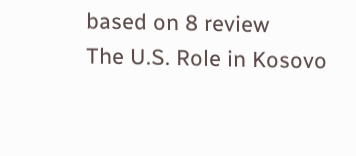based on 8 review
The U.S. Role in Kosovo